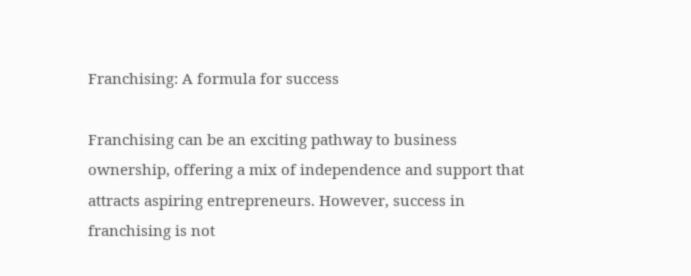Franchising: A formula for success

Franchising can be an exciting pathway to business ownership, offering a mix of independence and support that attracts aspiring entrepreneurs. However, success in franchising is not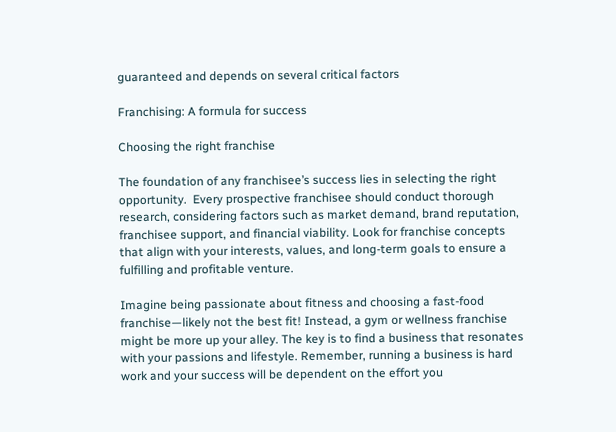guaranteed and depends on several critical factors

Franchising: A formula for success

Choosing the right franchise

The foundation of any franchisee’s success lies in selecting the right opportunity.  Every prospective franchisee should conduct thorough research, considering factors such as market demand, brand reputation, franchisee support, and financial viability. Look for franchise concepts that align with your interests, values, and long-term goals to ensure a fulfilling and profitable venture.

Imagine being passionate about fitness and choosing a fast-food franchise—likely not the best fit! Instead, a gym or wellness franchise might be more up your alley. The key is to find a business that resonates with your passions and lifestyle. Remember, running a business is hard work and your success will be dependent on the effort you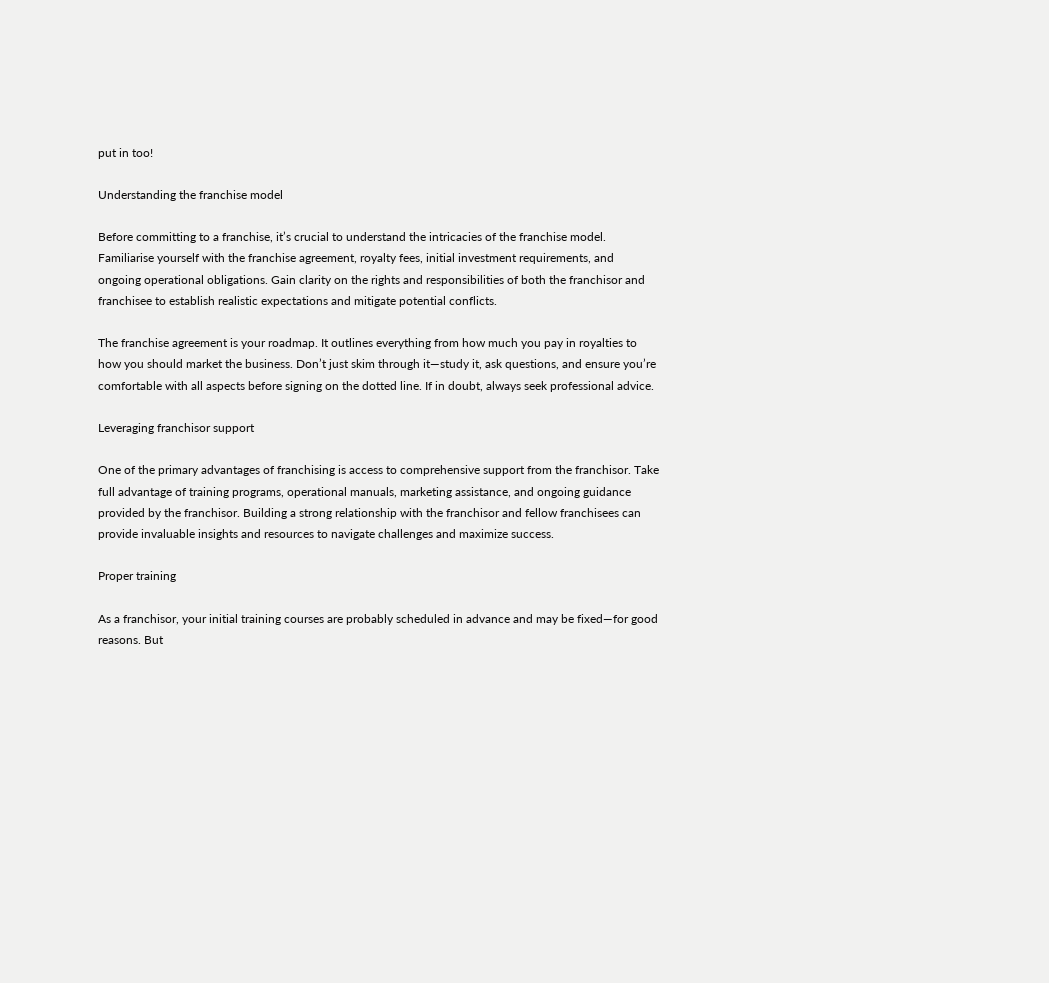put in too!

Understanding the franchise model

Before committing to a franchise, it’s crucial to understand the intricacies of the franchise model. Familiarise yourself with the franchise agreement, royalty fees, initial investment requirements, and ongoing operational obligations. Gain clarity on the rights and responsibilities of both the franchisor and franchisee to establish realistic expectations and mitigate potential conflicts.

The franchise agreement is your roadmap. It outlines everything from how much you pay in royalties to how you should market the business. Don’t just skim through it—study it, ask questions, and ensure you’re comfortable with all aspects before signing on the dotted line. If in doubt, always seek professional advice.

Leveraging franchisor support

One of the primary advantages of franchising is access to comprehensive support from the franchisor. Take full advantage of training programs, operational manuals, marketing assistance, and ongoing guidance provided by the franchisor. Building a strong relationship with the franchisor and fellow franchisees can provide invaluable insights and resources to navigate challenges and maximize success.

Proper training

As a franchisor, your initial training courses are probably scheduled in advance and may be fixed—for good reasons. But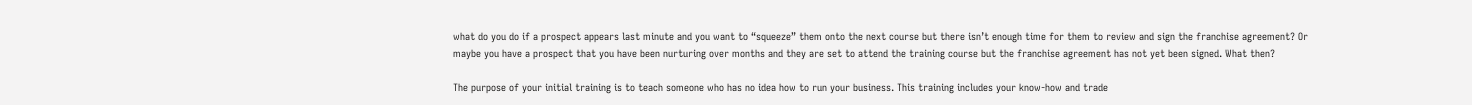what do you do if a prospect appears last minute and you want to “squeeze” them onto the next course but there isn’t enough time for them to review and sign the franchise agreement? Or maybe you have a prospect that you have been nurturing over months and they are set to attend the training course but the franchise agreement has not yet been signed. What then?

The purpose of your initial training is to teach someone who has no idea how to run your business. This training includes your know-how and trade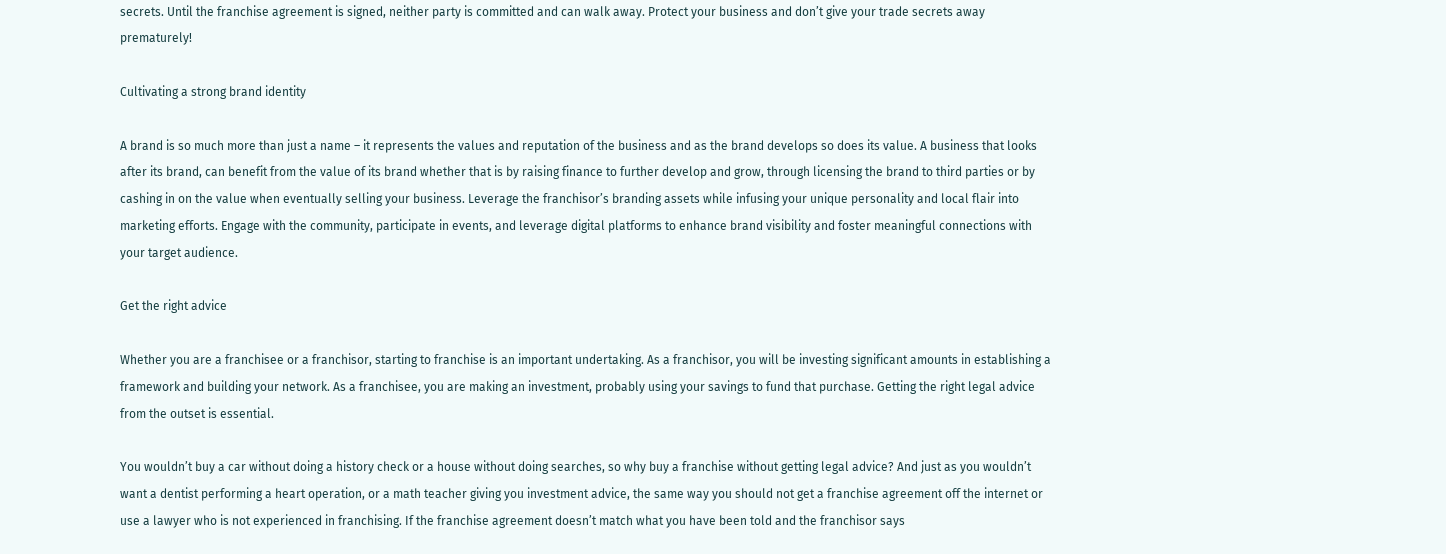secrets. Until the franchise agreement is signed, neither party is committed and can walk away. Protect your business and don’t give your trade secrets away prematurely!

Cultivating a strong brand identity

A brand is so much more than just a name – it represents the values and reputation of the business and as the brand develops so does its value. A business that looks after its brand, can benefit from the value of its brand whether that is by raising finance to further develop and grow, through licensing the brand to third parties or by cashing in on the value when eventually selling your business. Leverage the franchisor’s branding assets while infusing your unique personality and local flair into marketing efforts. Engage with the community, participate in events, and leverage digital platforms to enhance brand visibility and foster meaningful connections with your target audience.

Get the right advice

Whether you are a franchisee or a franchisor, starting to franchise is an important undertaking. As a franchisor, you will be investing significant amounts in establishing a framework and building your network. As a franchisee, you are making an investment, probably using your savings to fund that purchase. Getting the right legal advice from the outset is essential.

You wouldn’t buy a car without doing a history check or a house without doing searches, so why buy a franchise without getting legal advice? And just as you wouldn’t want a dentist performing a heart operation, or a math teacher giving you investment advice, the same way you should not get a franchise agreement off the internet or use a lawyer who is not experienced in franchising. If the franchise agreement doesn’t match what you have been told and the franchisor says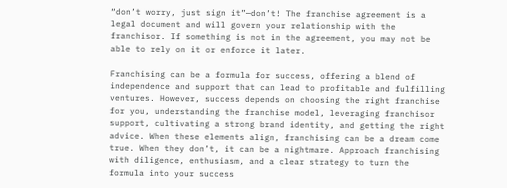“don’t worry, just sign it”—don’t! The franchise agreement is a legal document and will govern your relationship with the franchisor. If something is not in the agreement, you may not be able to rely on it or enforce it later.

Franchising can be a formula for success, offering a blend of independence and support that can lead to profitable and fulfilling ventures. However, success depends on choosing the right franchise for you, understanding the franchise model, leveraging franchisor support, cultivating a strong brand identity, and getting the right advice. When these elements align, franchising can be a dream come true. When they don’t, it can be a nightmare. Approach franchising with diligence, enthusiasm, and a clear strategy to turn the formula into your success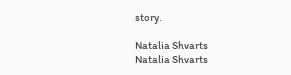story.

Natalia Shvarts
Natalia Shvarts